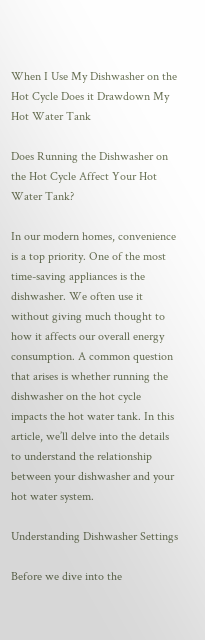When I Use My Dishwasher on the Hot Cycle Does it Drawdown My Hot Water Tank

Does Running the Dishwasher on the Hot Cycle Affect Your Hot Water Tank?

In our modern homes, convenience is a top priority. One of the most time-saving appliances is the dishwasher. We often use it without giving much thought to how it affects our overall energy consumption. A common question that arises is whether running the dishwasher on the hot cycle impacts the hot water tank. In this article, we’ll delve into the details to understand the relationship between your dishwasher and your hot water system.

Understanding Dishwasher Settings

Before we dive into the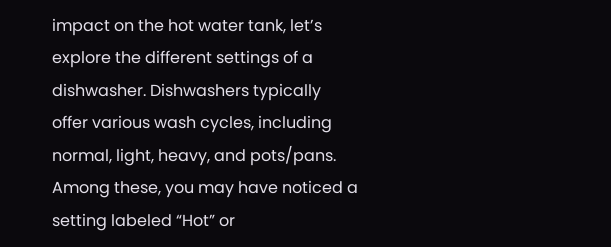impact on the hot water tank, let’s explore the different settings of a dishwasher. Dishwashers typically offer various wash cycles, including normal, light, heavy, and pots/pans. Among these, you may have noticed a setting labeled “Hot” or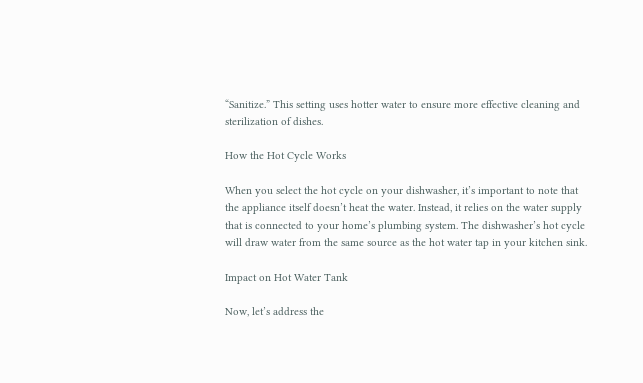“Sanitize.” This setting uses hotter water to ensure more effective cleaning and sterilization of dishes.

How the Hot Cycle Works

When you select the hot cycle on your dishwasher, it’s important to note that the appliance itself doesn’t heat the water. Instead, it relies on the water supply that is connected to your home’s plumbing system. The dishwasher’s hot cycle will draw water from the same source as the hot water tap in your kitchen sink.

Impact on Hot Water Tank

Now, let’s address the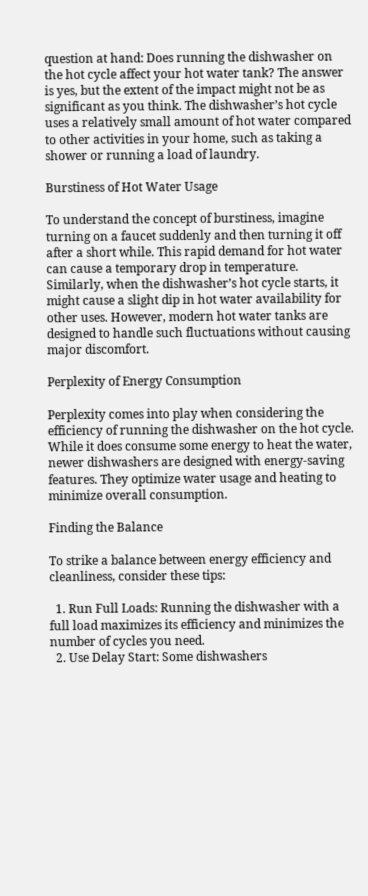question at hand: Does running the dishwasher on the hot cycle affect your hot water tank? The answer is yes, but the extent of the impact might not be as significant as you think. The dishwasher’s hot cycle uses a relatively small amount of hot water compared to other activities in your home, such as taking a shower or running a load of laundry.

Burstiness of Hot Water Usage

To understand the concept of burstiness, imagine turning on a faucet suddenly and then turning it off after a short while. This rapid demand for hot water can cause a temporary drop in temperature. Similarly, when the dishwasher’s hot cycle starts, it might cause a slight dip in hot water availability for other uses. However, modern hot water tanks are designed to handle such fluctuations without causing major discomfort.

Perplexity of Energy Consumption

Perplexity comes into play when considering the efficiency of running the dishwasher on the hot cycle. While it does consume some energy to heat the water, newer dishwashers are designed with energy-saving features. They optimize water usage and heating to minimize overall consumption.

Finding the Balance

To strike a balance between energy efficiency and cleanliness, consider these tips:

  1. Run Full Loads: Running the dishwasher with a full load maximizes its efficiency and minimizes the number of cycles you need.
  2. Use Delay Start: Some dishwashers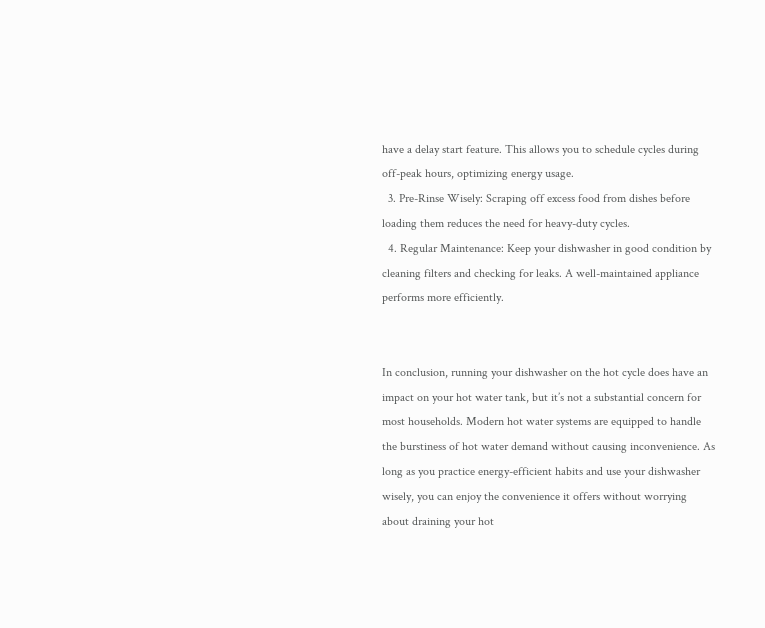have a delay start feature. This allows you to schedule cycles during off-peak hours, optimizing energy usage.
  3. Pre-Rinse Wisely: Scraping off excess food from dishes before loading them reduces the need for heavy-duty cycles.
  4. Regular Maintenance: Keep your dishwasher in good condition by cleaning filters and checking for leaks. A well-maintained appliance performs more efficiently.


In conclusion, running your dishwasher on the hot cycle does have an impact on your hot water tank, but it’s not a substantial concern for most households. Modern hot water systems are equipped to handle the burstiness of hot water demand without causing inconvenience. As long as you practice energy-efficient habits and use your dishwasher wisely, you can enjoy the convenience it offers without worrying about draining your hot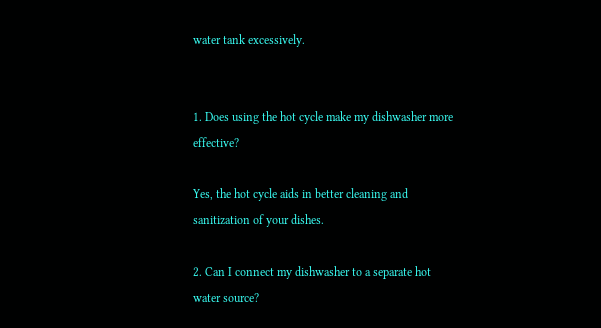water tank excessively.


1. Does using the hot cycle make my dishwasher more effective?

Yes, the hot cycle aids in better cleaning and sanitization of your dishes.

2. Can I connect my dishwasher to a separate hot water source?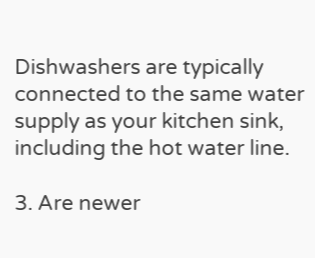Dishwashers are typically connected to the same water supply as your kitchen sink, including the hot water line.

3. Are newer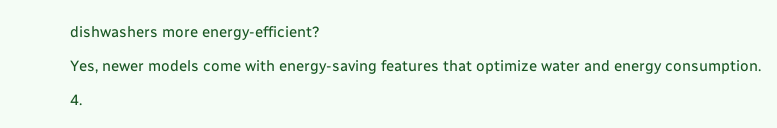dishwashers more energy-efficient?

Yes, newer models come with energy-saving features that optimize water and energy consumption.

4.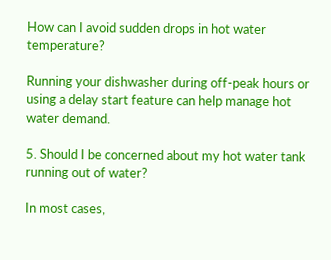How can I avoid sudden drops in hot water temperature?

Running your dishwasher during off-peak hours or using a delay start feature can help manage hot water demand.

5. Should I be concerned about my hot water tank running out of water?

In most cases,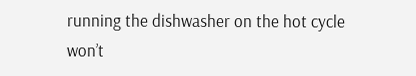running the dishwasher on the hot cycle won’t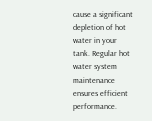cause a significant depletion of hot water in your tank. Regular hot water system maintenance ensures efficient performance.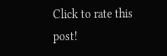Click to rate this post!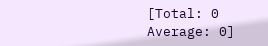[Total: 0 Average: 0]